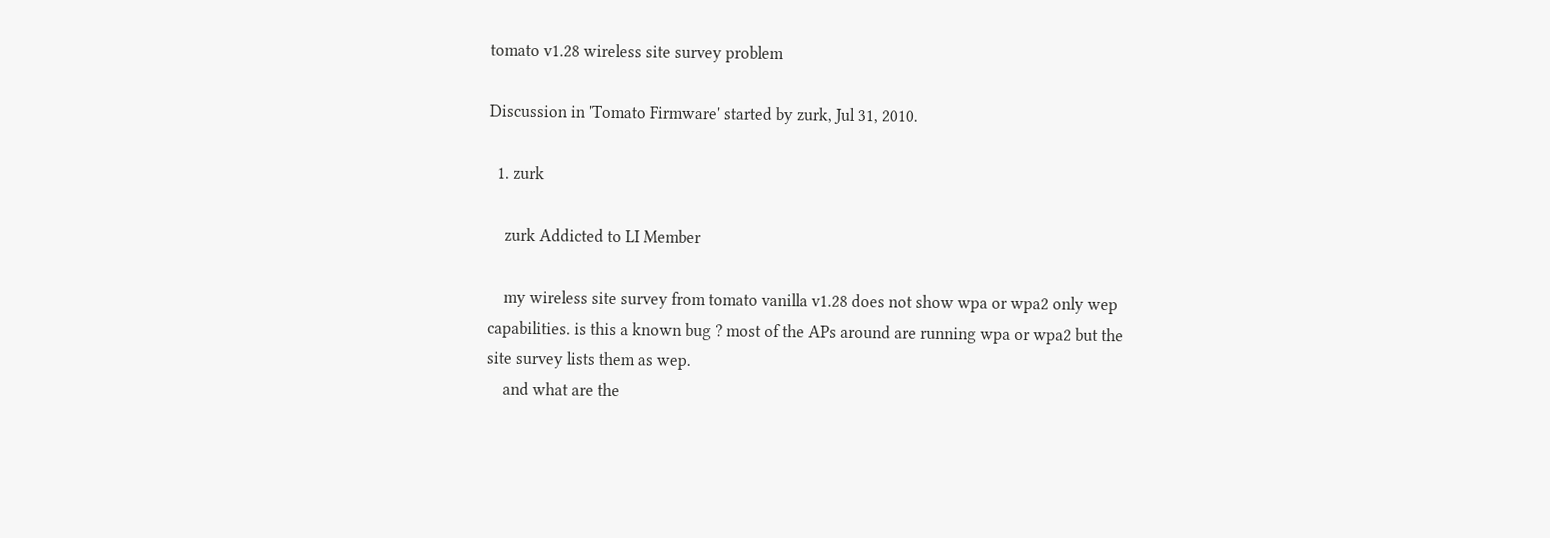tomato v1.28 wireless site survey problem

Discussion in 'Tomato Firmware' started by zurk, Jul 31, 2010.

  1. zurk

    zurk Addicted to LI Member

    my wireless site survey from tomato vanilla v1.28 does not show wpa or wpa2 only wep capabilities. is this a known bug ? most of the APs around are running wpa or wpa2 but the site survey lists them as wep.
    and what are the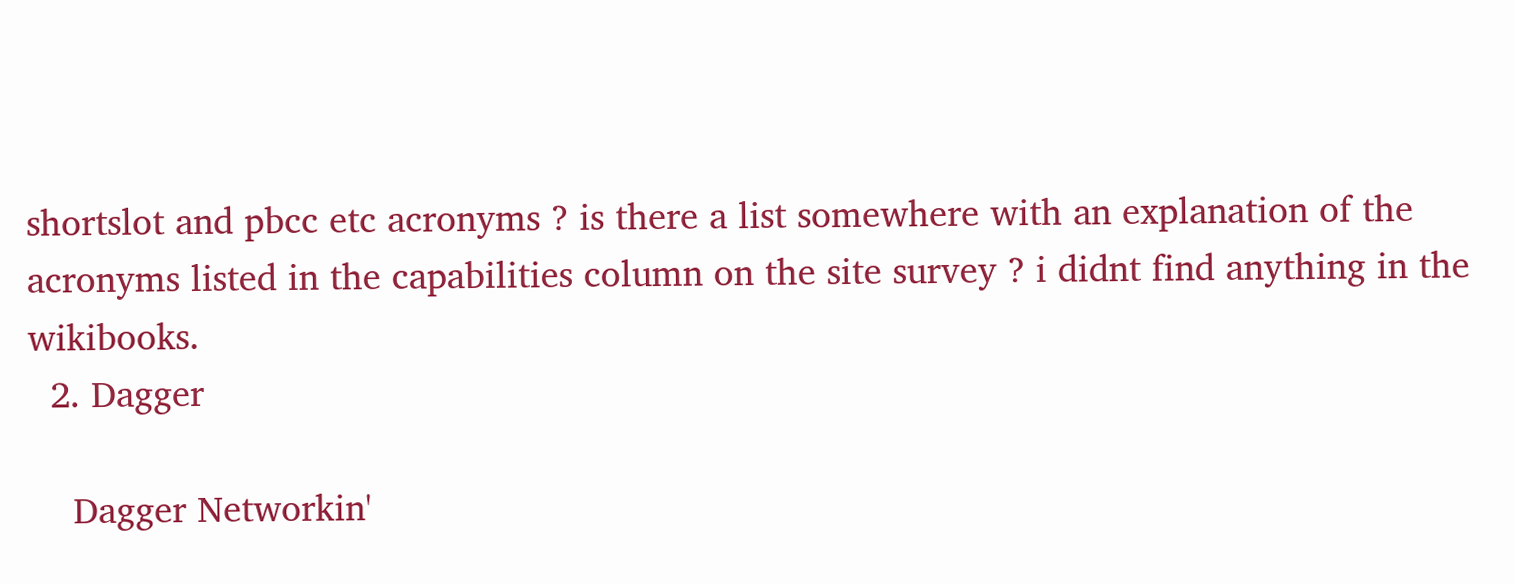shortslot and pbcc etc acronyms ? is there a list somewhere with an explanation of the acronyms listed in the capabilities column on the site survey ? i didnt find anything in the wikibooks.
  2. Dagger

    Dagger Networkin'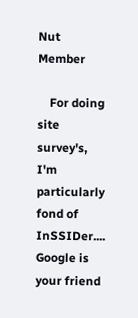Nut Member

    For doing site survey's, I'm particularly fond of InSSIDer.... Google is your friend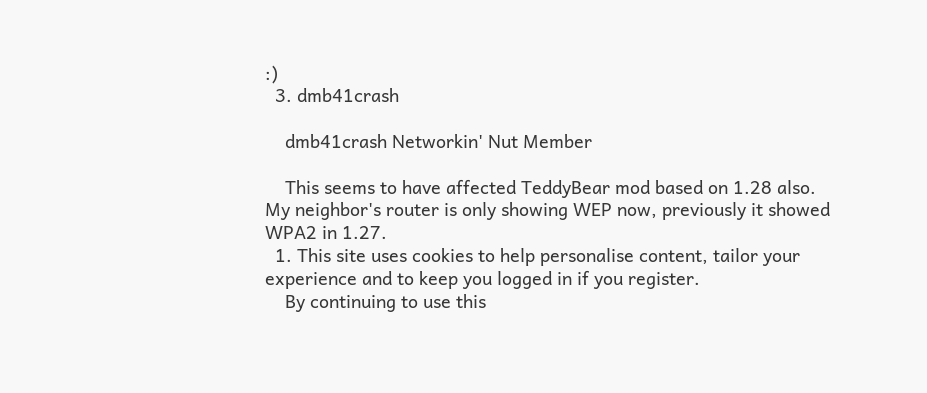:)
  3. dmb41crash

    dmb41crash Networkin' Nut Member

    This seems to have affected TeddyBear mod based on 1.28 also. My neighbor's router is only showing WEP now, previously it showed WPA2 in 1.27.
  1. This site uses cookies to help personalise content, tailor your experience and to keep you logged in if you register.
    By continuing to use this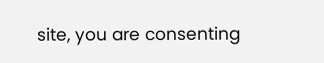site, you are consenting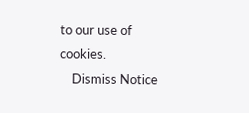to our use of cookies.
    Dismiss Notice